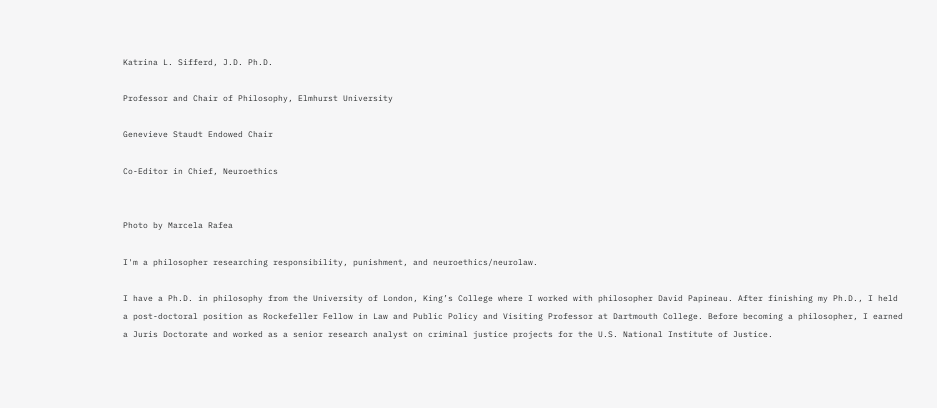Katrina L. Sifferd, J.D. Ph.D.

Professor and Chair of Philosophy, Elmhurst University

Genevieve Staudt Endowed Chair

Co-Editor in Chief, Neuroethics


Photo by Marcela Rafea

I'm a philosopher researching responsibility, punishment, and neuroethics/neurolaw.

I have a Ph.D. in philosophy from the University of London, King’s College where I worked with philosopher David Papineau. After finishing my Ph.D., I held a post-doctoral position as Rockefeller Fellow in Law and Public Policy and Visiting Professor at Dartmouth College. Before becoming a philosopher, I earned a Juris Doctorate and worked as a senior research analyst on criminal justice projects for the U.S. National Institute of Justice.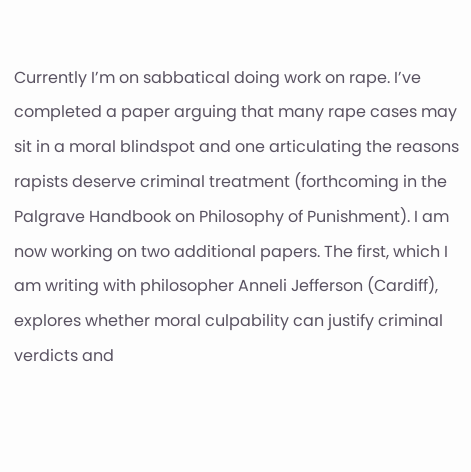Currently I’m on sabbatical doing work on rape. I’ve completed a paper arguing that many rape cases may sit in a moral blindspot and one articulating the reasons rapists deserve criminal treatment (forthcoming in the Palgrave Handbook on Philosophy of Punishment). I am now working on two additional papers. The first, which I am writing with philosopher Anneli Jefferson (Cardiff), explores whether moral culpability can justify criminal verdicts and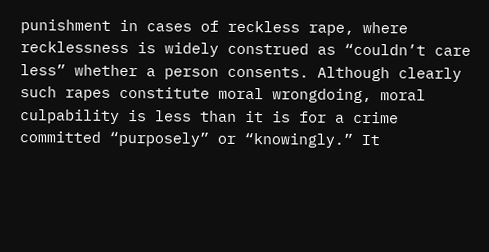punishment in cases of reckless rape, where recklessness is widely construed as “couldn’t care less” whether a person consents. Although clearly such rapes constitute moral wrongdoing, moral culpability is less than it is for a crime committed “purposely” or “knowingly.” It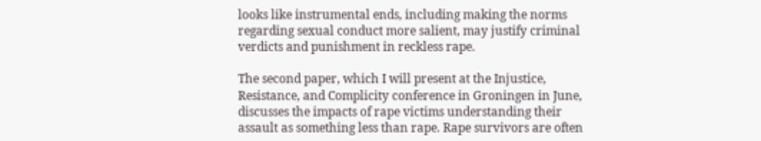looks like instrumental ends, including making the norms regarding sexual conduct more salient, may justify criminal verdicts and punishment in reckless rape.

The second paper, which I will present at the Injustice, Resistance, and Complicity conference in Groningen in June, discusses the impacts of rape victims understanding their assault as something less than rape. Rape survivors are often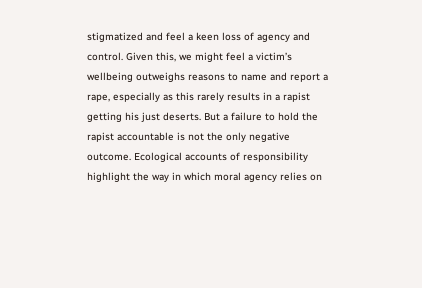stigmatized and feel a keen loss of agency and control. Given this, we might feel a victim’s wellbeing outweighs reasons to name and report a rape, especially as this rarely results in a rapist getting his just deserts. But a failure to hold the rapist accountable is not the only negative outcome. Ecological accounts of responsibility highlight the way in which moral agency relies on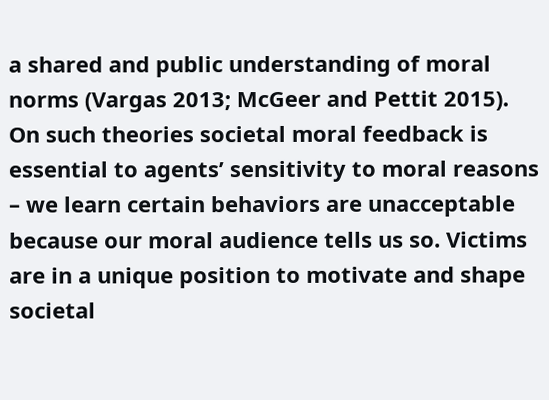a shared and public understanding of moral norms (Vargas 2013; McGeer and Pettit 2015). On such theories societal moral feedback is essential to agents’ sensitivity to moral reasons – we learn certain behaviors are unacceptable because our moral audience tells us so. Victims are in a unique position to motivate and shape societal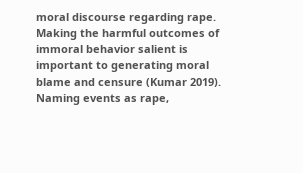moral discourse regarding rape. Making the harmful outcomes of immoral behavior salient is important to generating moral blame and censure (Kumar 2019). Naming events as rape,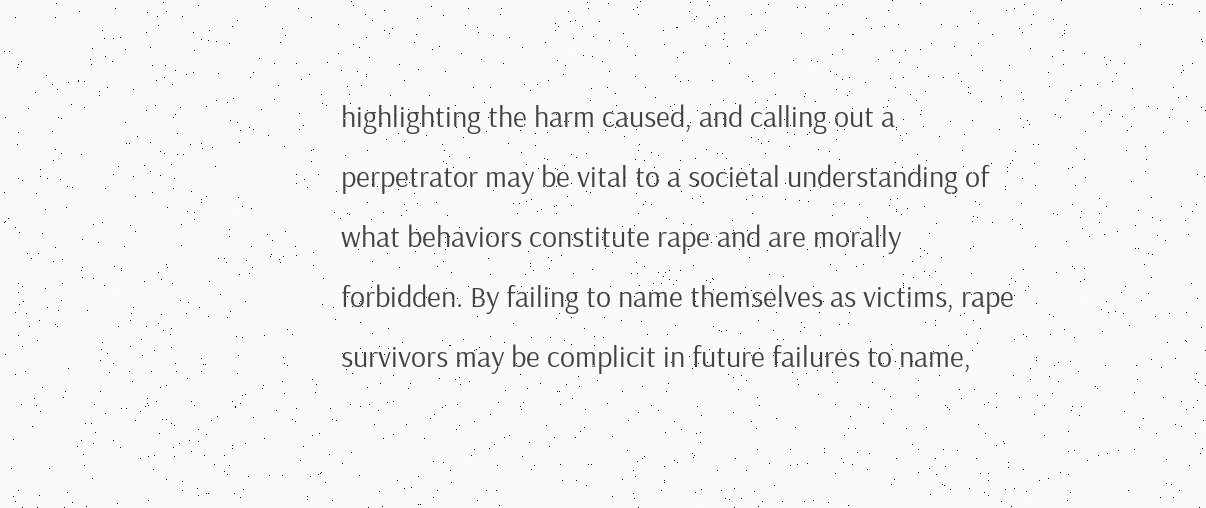highlighting the harm caused, and calling out a perpetrator may be vital to a societal understanding of what behaviors constitute rape and are morally forbidden. By failing to name themselves as victims, rape survivors may be complicit in future failures to name,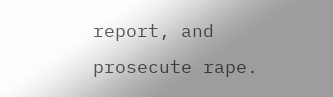report, and prosecute rape.